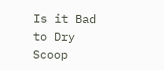Is it Bad to Dry Scoop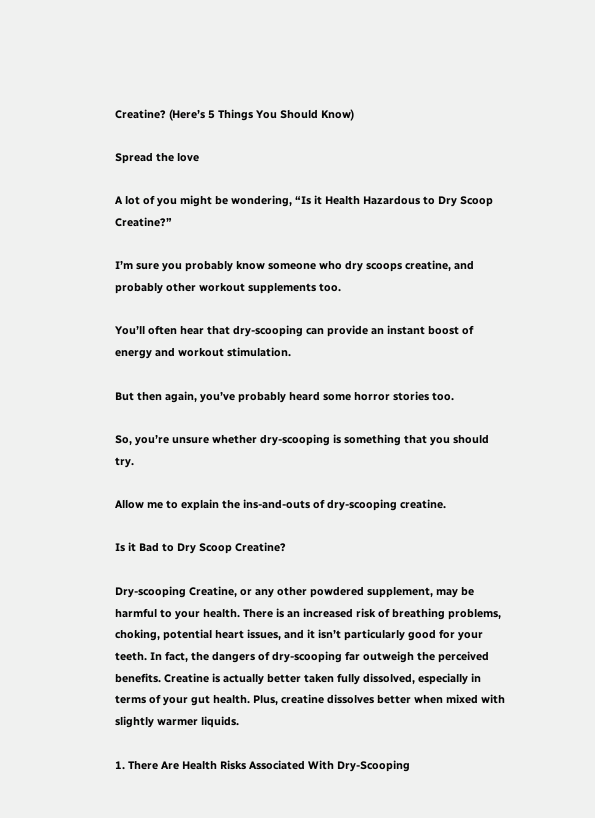Creatine? (Here’s 5 Things You Should Know)

Spread the love

A lot of you might be wondering, “Is it Health Hazardous to Dry Scoop Creatine?”

I’m sure you probably know someone who dry scoops creatine, and probably other workout supplements too.

You’ll often hear that dry-scooping can provide an instant boost of energy and workout stimulation.

But then again, you’ve probably heard some horror stories too.

So, you’re unsure whether dry-scooping is something that you should try.

Allow me to explain the ins-and-outs of dry-scooping creatine.

Is it Bad to Dry Scoop Creatine?

Dry-scooping Creatine, or any other powdered supplement, may be harmful to your health. There is an increased risk of breathing problems, choking, potential heart issues, and it isn’t particularly good for your teeth. In fact, the dangers of dry-scooping far outweigh the perceived benefits. Creatine is actually better taken fully dissolved, especially in terms of your gut health. Plus, creatine dissolves better when mixed with slightly warmer liquids.

1. There Are Health Risks Associated With Dry-Scooping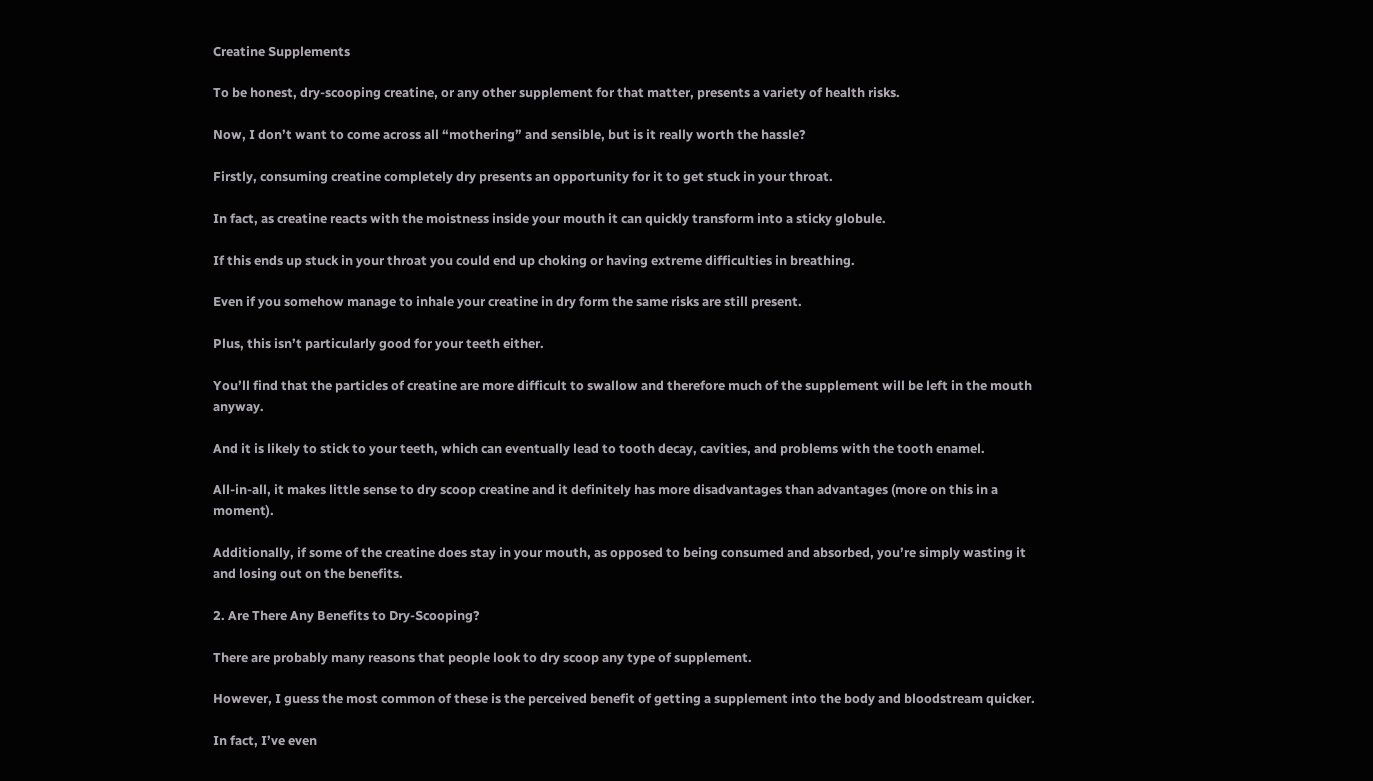Creatine Supplements

To be honest, dry-scooping creatine, or any other supplement for that matter, presents a variety of health risks.

Now, I don’t want to come across all “mothering” and sensible, but is it really worth the hassle?

Firstly, consuming creatine completely dry presents an opportunity for it to get stuck in your throat.

In fact, as creatine reacts with the moistness inside your mouth it can quickly transform into a sticky globule.

If this ends up stuck in your throat you could end up choking or having extreme difficulties in breathing.

Even if you somehow manage to inhale your creatine in dry form the same risks are still present.

Plus, this isn’t particularly good for your teeth either.

You’ll find that the particles of creatine are more difficult to swallow and therefore much of the supplement will be left in the mouth anyway.

And it is likely to stick to your teeth, which can eventually lead to tooth decay, cavities, and problems with the tooth enamel.

All-in-all, it makes little sense to dry scoop creatine and it definitely has more disadvantages than advantages (more on this in a moment).

Additionally, if some of the creatine does stay in your mouth, as opposed to being consumed and absorbed, you’re simply wasting it and losing out on the benefits.

2. Are There Any Benefits to Dry-Scooping?

There are probably many reasons that people look to dry scoop any type of supplement.

However, I guess the most common of these is the perceived benefit of getting a supplement into the body and bloodstream quicker.

In fact, I’ve even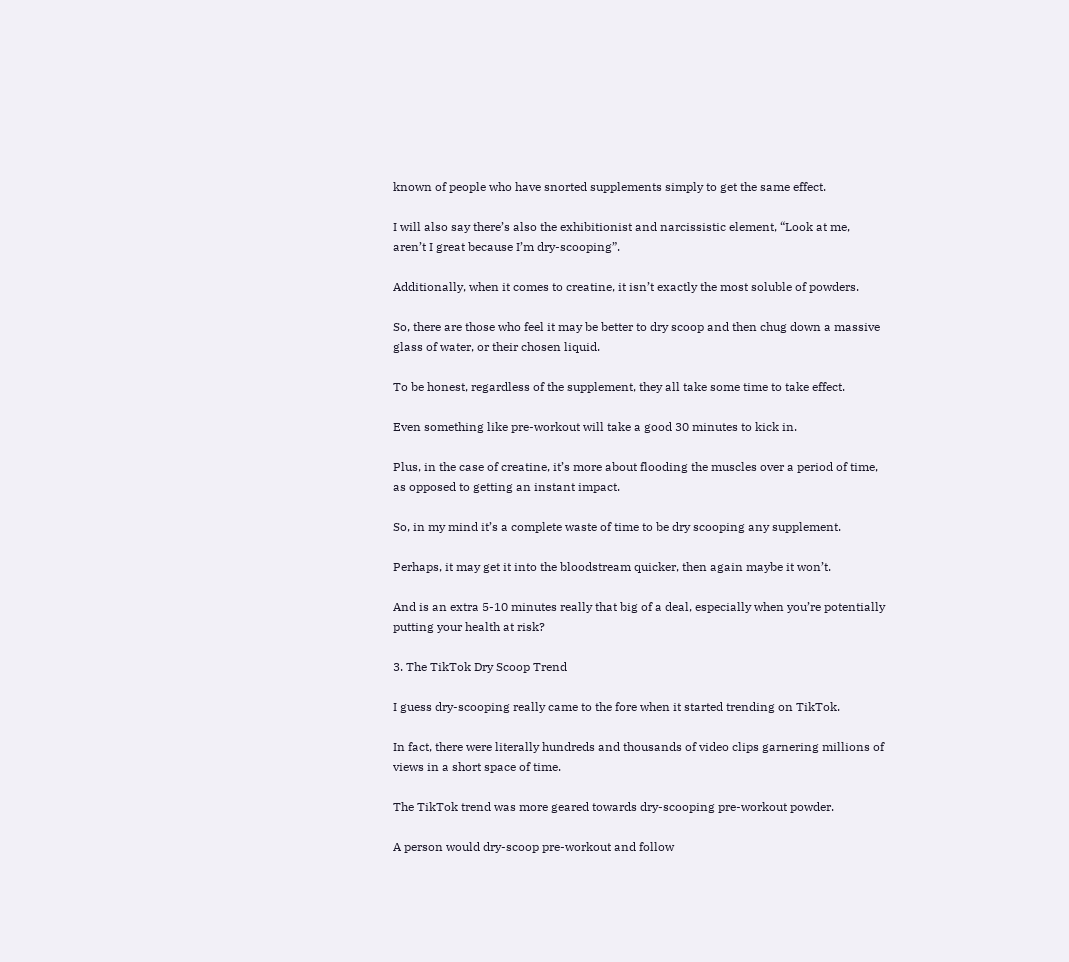known of people who have snorted supplements simply to get the same effect.

I will also say there’s also the exhibitionist and narcissistic element, “Look at me, aren’t I great because I’m dry-scooping”.

Additionally, when it comes to creatine, it isn’t exactly the most soluble of powders.

So, there are those who feel it may be better to dry scoop and then chug down a massive glass of water, or their chosen liquid.

To be honest, regardless of the supplement, they all take some time to take effect.

Even something like pre-workout will take a good 30 minutes to kick in.

Plus, in the case of creatine, it’s more about flooding the muscles over a period of time, as opposed to getting an instant impact.

So, in my mind it’s a complete waste of time to be dry scooping any supplement.

Perhaps, it may get it into the bloodstream quicker, then again maybe it won’t.

And is an extra 5-10 minutes really that big of a deal, especially when you’re potentially putting your health at risk?

3. The TikTok Dry Scoop Trend

I guess dry-scooping really came to the fore when it started trending on TikTok.

In fact, there were literally hundreds and thousands of video clips garnering millions of views in a short space of time.

The TikTok trend was more geared towards dry-scooping pre-workout powder.

A person would dry-scoop pre-workout and follow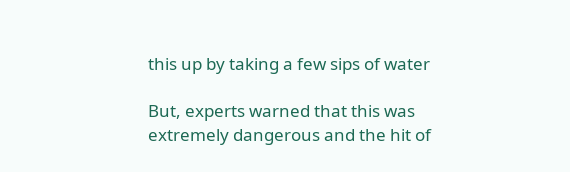this up by taking a few sips of water

But, experts warned that this was extremely dangerous and the hit of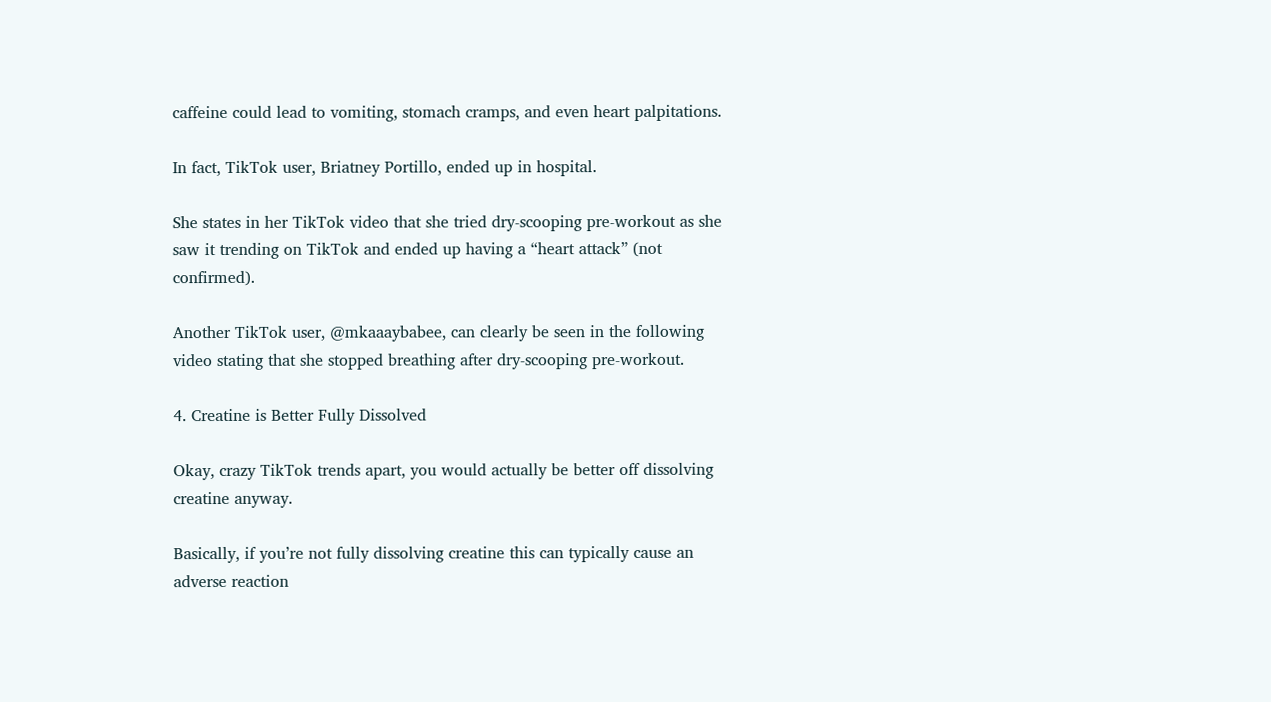caffeine could lead to vomiting, stomach cramps, and even heart palpitations.

In fact, TikTok user, Briatney Portillo, ended up in hospital.

She states in her TikTok video that she tried dry-scooping pre-workout as she saw it trending on TikTok and ended up having a “heart attack” (not confirmed).

Another TikTok user, @mkaaaybabee, can clearly be seen in the following video stating that she stopped breathing after dry-scooping pre-workout.

4. Creatine is Better Fully Dissolved

Okay, crazy TikTok trends apart, you would actually be better off dissolving creatine anyway.

Basically, if you’re not fully dissolving creatine this can typically cause an adverse reaction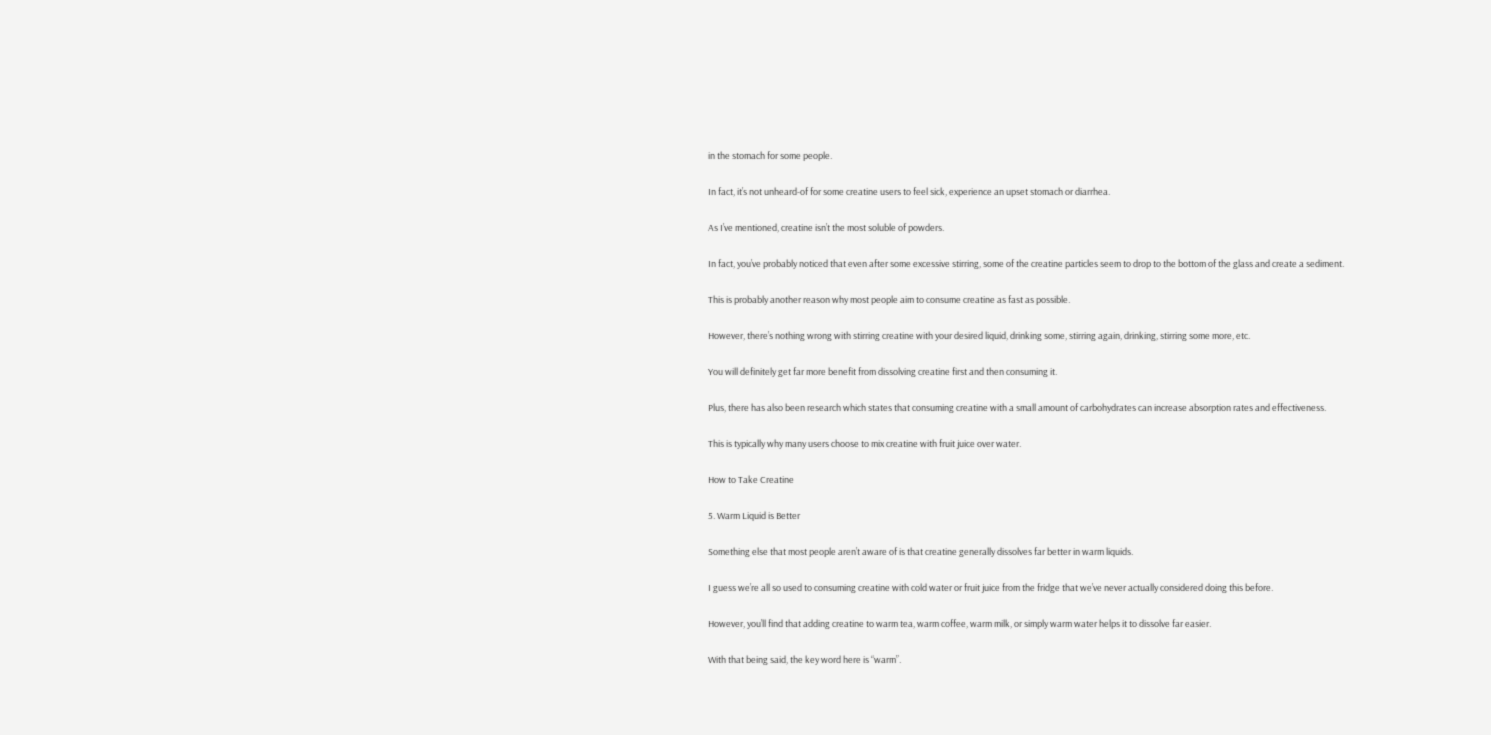in the stomach for some people.

In fact, it’s not unheard-of for some creatine users to feel sick, experience an upset stomach or diarrhea.

As I’ve mentioned, creatine isn’t the most soluble of powders.

In fact, you’ve probably noticed that even after some excessive stirring, some of the creatine particles seem to drop to the bottom of the glass and create a sediment.

This is probably another reason why most people aim to consume creatine as fast as possible.

However, there’s nothing wrong with stirring creatine with your desired liquid, drinking some, stirring again, drinking, stirring some more, etc.

You will definitely get far more benefit from dissolving creatine first and then consuming it.

Plus, there has also been research which states that consuming creatine with a small amount of carbohydrates can increase absorption rates and effectiveness.

This is typically why many users choose to mix creatine with fruit juice over water.

How to Take Creatine

5. Warm Liquid is Better

Something else that most people aren’t aware of is that creatine generally dissolves far better in warm liquids.

I guess we’re all so used to consuming creatine with cold water or fruit juice from the fridge that we’ve never actually considered doing this before.

However, you’ll find that adding creatine to warm tea, warm coffee, warm milk, or simply warm water helps it to dissolve far easier.

With that being said, the key word here is “warm”.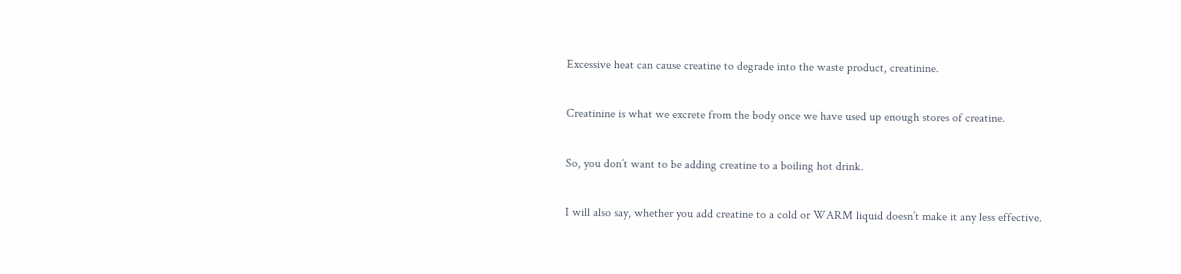Excessive heat can cause creatine to degrade into the waste product, creatinine.

Creatinine is what we excrete from the body once we have used up enough stores of creatine.

So, you don’t want to be adding creatine to a boiling hot drink.

I will also say, whether you add creatine to a cold or WARM liquid doesn’t make it any less effective.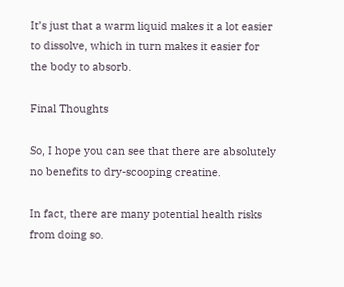It’s just that a warm liquid makes it a lot easier to dissolve, which in turn makes it easier for the body to absorb.

Final Thoughts

So, I hope you can see that there are absolutely no benefits to dry-scooping creatine.

In fact, there are many potential health risks from doing so.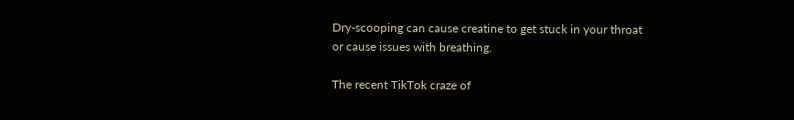Dry-scooping can cause creatine to get stuck in your throat or cause issues with breathing.

The recent TikTok craze of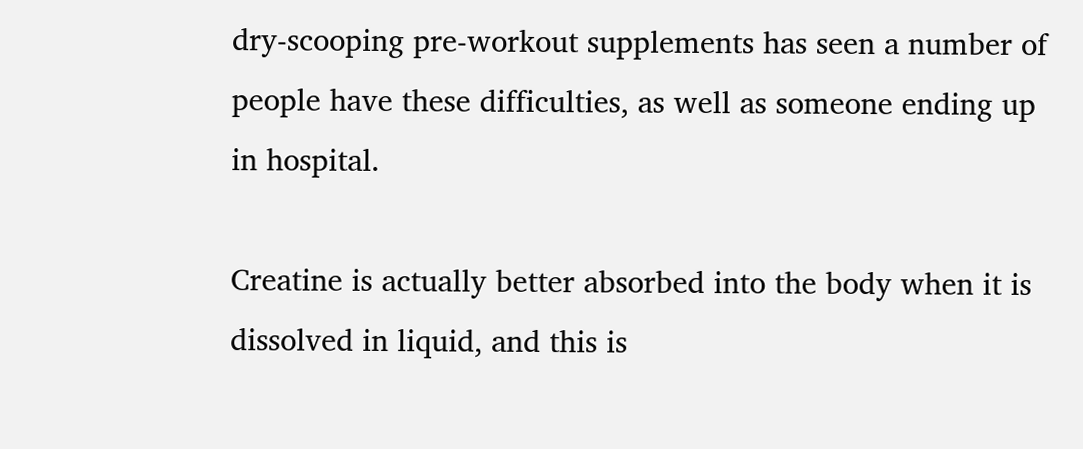dry-scooping pre-workout supplements has seen a number of people have these difficulties, as well as someone ending up in hospital.

Creatine is actually better absorbed into the body when it is dissolved in liquid, and this is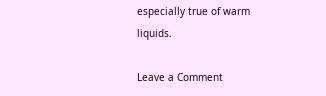especially true of warm liquids.

Leave a Comment